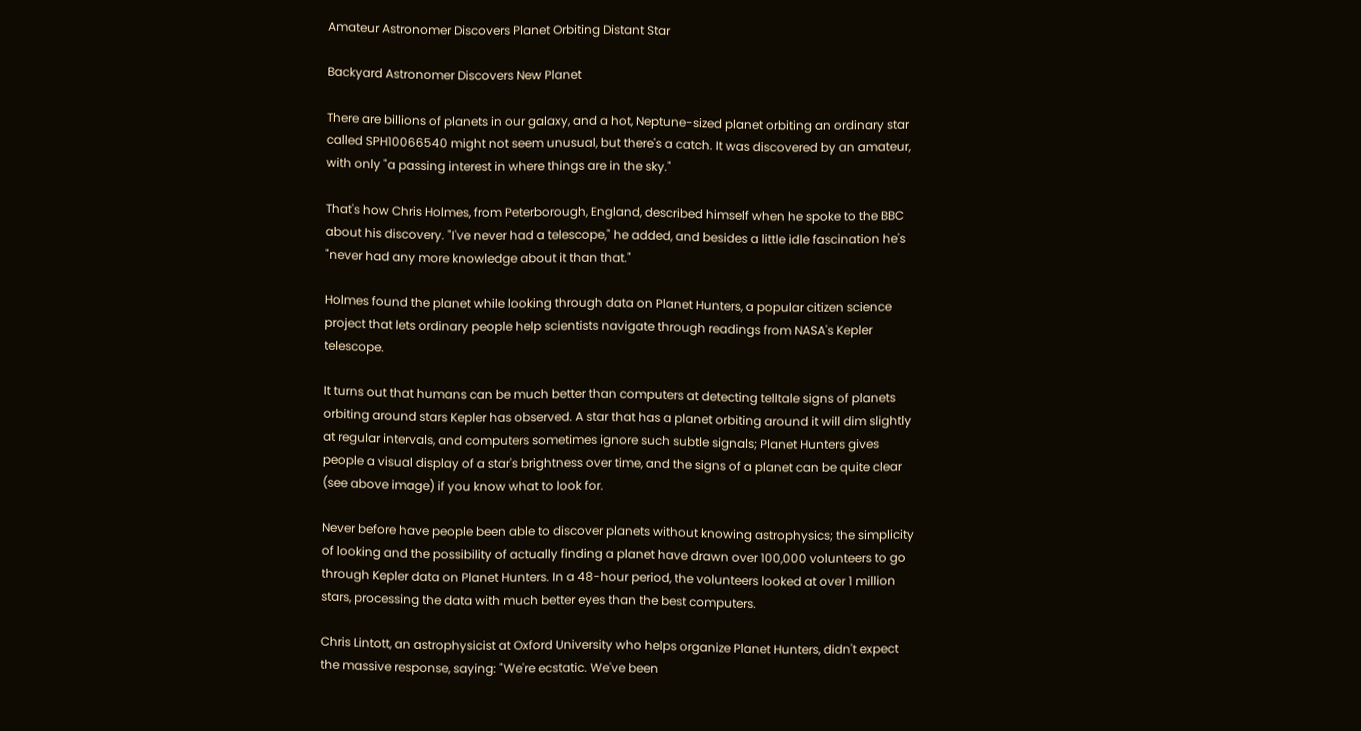Amateur Astronomer Discovers Planet Orbiting Distant Star

Backyard Astronomer Discovers New Planet

There are billions of planets in our galaxy, and a hot, Neptune-sized planet orbiting an ordinary star called SPH10066540 might not seem unusual, but there's a catch. It was discovered by an amateur, with only "a passing interest in where things are in the sky."

That's how Chris Holmes, from Peterborough, England, described himself when he spoke to the BBC about his discovery. "I've never had a telescope," he added, and besides a little idle fascination he's "never had any more knowledge about it than that."

Holmes found the planet while looking through data on Planet Hunters, a popular citizen science project that lets ordinary people help scientists navigate through readings from NASA's Kepler telescope.

It turns out that humans can be much better than computers at detecting telltale signs of planets orbiting around stars Kepler has observed. A star that has a planet orbiting around it will dim slightly at regular intervals, and computers sometimes ignore such subtle signals; Planet Hunters gives people a visual display of a star's brightness over time, and the signs of a planet can be quite clear (see above image) if you know what to look for.

Never before have people been able to discover planets without knowing astrophysics; the simplicity of looking and the possibility of actually finding a planet have drawn over 100,000 volunteers to go through Kepler data on Planet Hunters. In a 48-hour period, the volunteers looked at over 1 million stars, processing the data with much better eyes than the best computers.

Chris Lintott, an astrophysicist at Oxford University who helps organize Planet Hunters, didn't expect the massive response, saying: "We're ecstatic. We've been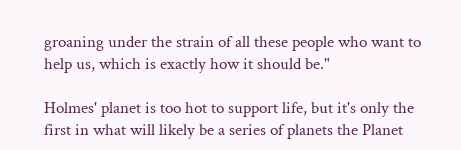groaning under the strain of all these people who want to help us, which is exactly how it should be."

Holmes' planet is too hot to support life, but it's only the first in what will likely be a series of planets the Planet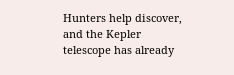Hunters help discover, and the Kepler telescope has already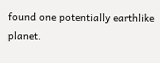found one potentially earthlike planet.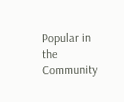Popular in the Community